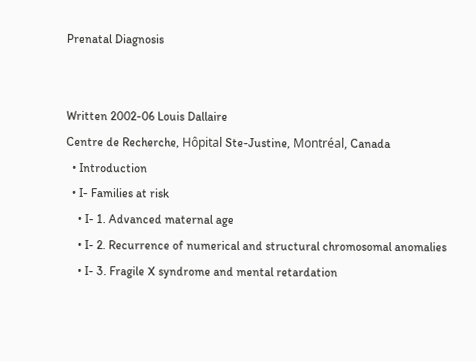Prenatal Diagnosis


Written 2002-06 Louis Dallaire
Centre de Recherche, Hôpital Ste-Justine, Montréal, Canada
  • Introduction
  • I- Families at risk
    • I- 1. Advanced maternal age
    • I- 2. Recurrence of numerical and structural chromosomal anomalies
    • I- 3. Fragile X syndrome and mental retardation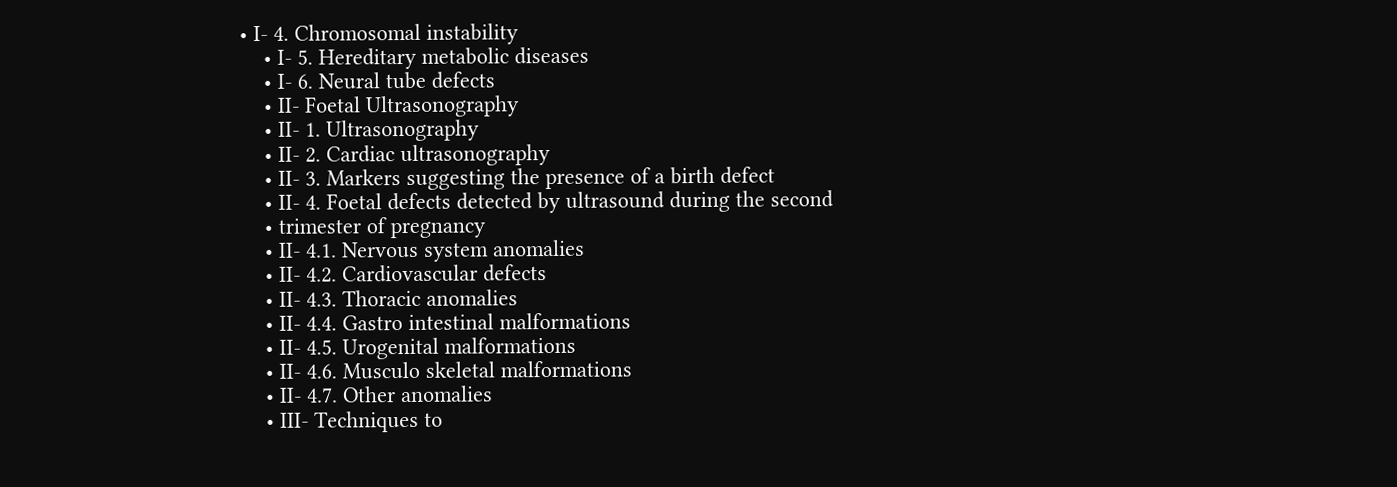• I- 4. Chromosomal instability
    • I- 5. Hereditary metabolic diseases
    • I- 6. Neural tube defects
    • II- Foetal Ultrasonography
    • II- 1. Ultrasonography
    • II- 2. Cardiac ultrasonography
    • II- 3. Markers suggesting the presence of a birth defect
    • II- 4. Foetal defects detected by ultrasound during the second
    • trimester of pregnancy
    • II- 4.1. Nervous system anomalies
    • II- 4.2. Cardiovascular defects
    • II- 4.3. Thoracic anomalies
    • II- 4.4. Gastro intestinal malformations
    • II- 4.5. Urogenital malformations
    • II- 4.6. Musculo skeletal malformations
    • II- 4.7. Other anomalies
    • III- Techniques to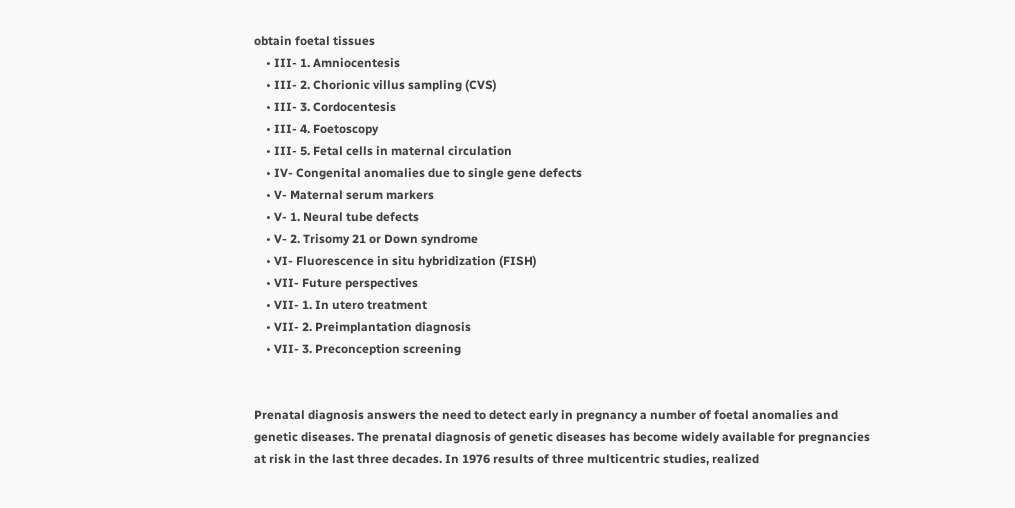obtain foetal tissues
    • III- 1. Amniocentesis
    • III- 2. Chorionic villus sampling (CVS)
    • III- 3. Cordocentesis
    • III- 4. Foetoscopy
    • III- 5. Fetal cells in maternal circulation
    • IV- Congenital anomalies due to single gene defects
    • V- Maternal serum markers
    • V- 1. Neural tube defects
    • V- 2. Trisomy 21 or Down syndrome
    • VI- Fluorescence in situ hybridization (FISH)
    • VII- Future perspectives
    • VII- 1. In utero treatment
    • VII- 2. Preimplantation diagnosis
    • VII- 3. Preconception screening


Prenatal diagnosis answers the need to detect early in pregnancy a number of foetal anomalies and genetic diseases. The prenatal diagnosis of genetic diseases has become widely available for pregnancies at risk in the last three decades. In 1976 results of three multicentric studies, realized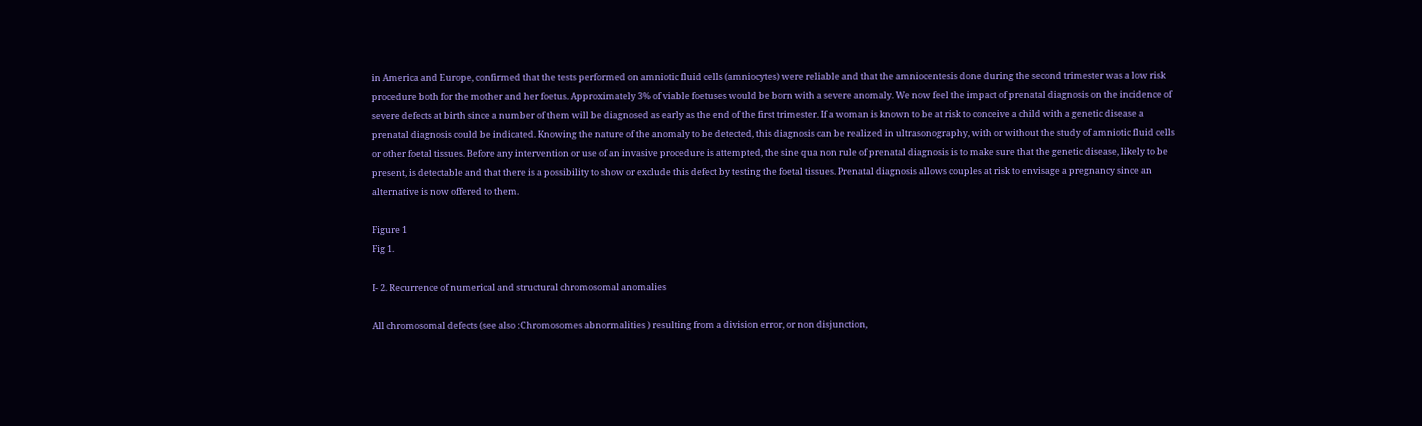in America and Europe, confirmed that the tests performed on amniotic fluid cells (amniocytes) were reliable and that the amniocentesis done during the second trimester was a low risk procedure both for the mother and her foetus. Approximately 3% of viable foetuses would be born with a severe anomaly. We now feel the impact of prenatal diagnosis on the incidence of severe defects at birth since a number of them will be diagnosed as early as the end of the first trimester. If a woman is known to be at risk to conceive a child with a genetic disease a prenatal diagnosis could be indicated. Knowing the nature of the anomaly to be detected, this diagnosis can be realized in ultrasonography, with or without the study of amniotic fluid cells or other foetal tissues. Before any intervention or use of an invasive procedure is attempted, the sine qua non rule of prenatal diagnosis is to make sure that the genetic disease, likely to be present, is detectable and that there is a possibility to show or exclude this defect by testing the foetal tissues. Prenatal diagnosis allows couples at risk to envisage a pregnancy since an alternative is now offered to them.

Figure 1
Fig 1.

I- 2. Recurrence of numerical and structural chromosomal anomalies

All chromosomal defects (see also :Chromosomes abnormalities ) resulting from a division error, or non disjunction,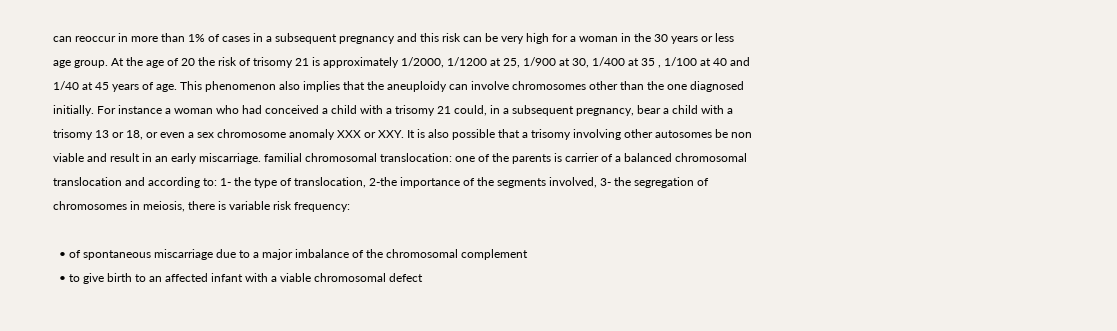can reoccur in more than 1% of cases in a subsequent pregnancy and this risk can be very high for a woman in the 30 years or less age group. At the age of 20 the risk of trisomy 21 is approximately 1/2000, 1/1200 at 25, 1/900 at 30, 1/400 at 35 , 1/100 at 40 and 1/40 at 45 years of age. This phenomenon also implies that the aneuploidy can involve chromosomes other than the one diagnosed initially. For instance a woman who had conceived a child with a trisomy 21 could, in a subsequent pregnancy, bear a child with a trisomy 13 or 18, or even a sex chromosome anomaly XXX or XXY. It is also possible that a trisomy involving other autosomes be non viable and result in an early miscarriage. familial chromosomal translocation: one of the parents is carrier of a balanced chromosomal translocation and according to: 1- the type of translocation, 2-the importance of the segments involved, 3- the segregation of chromosomes in meiosis, there is variable risk frequency:

  • of spontaneous miscarriage due to a major imbalance of the chromosomal complement
  • to give birth to an affected infant with a viable chromosomal defect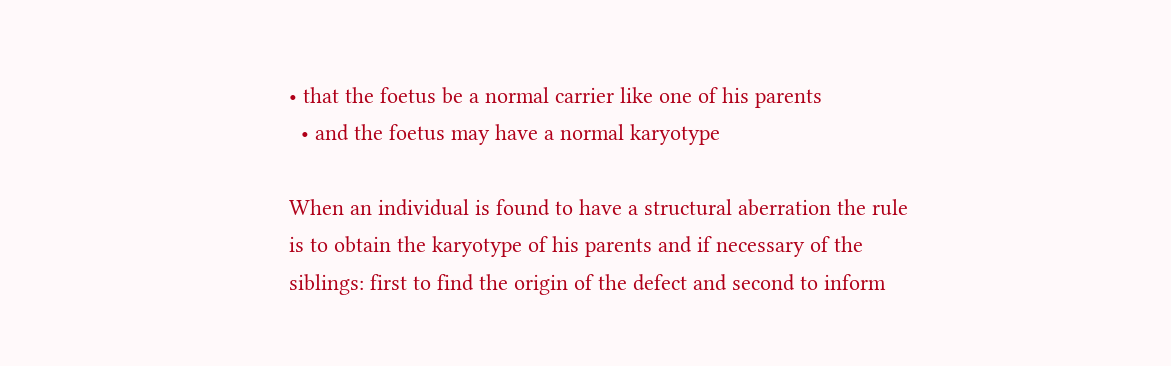• that the foetus be a normal carrier like one of his parents
  • and the foetus may have a normal karyotype

When an individual is found to have a structural aberration the rule is to obtain the karyotype of his parents and if necessary of the siblings: first to find the origin of the defect and second to inform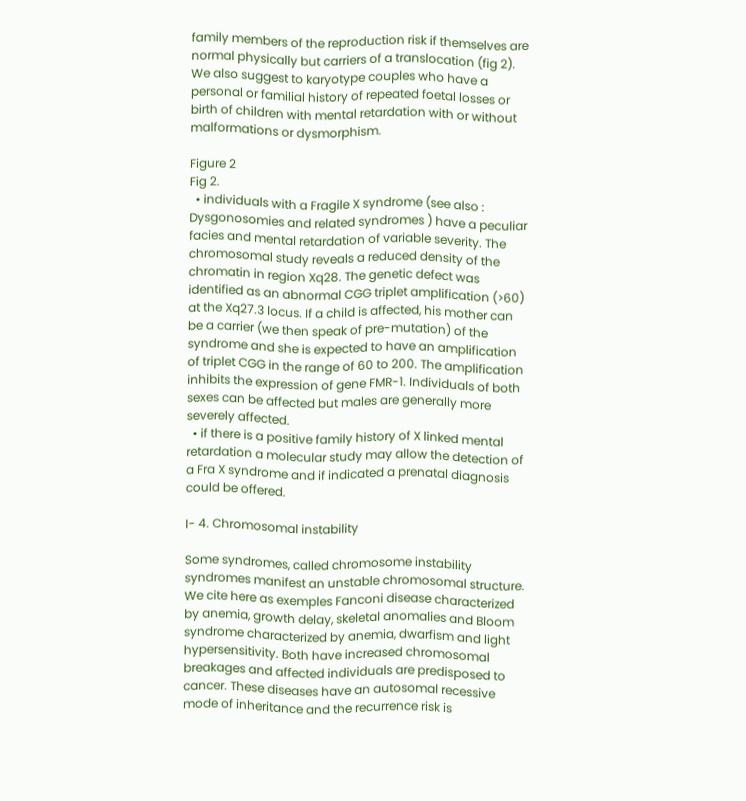family members of the reproduction risk if themselves are normal physically but carriers of a translocation (fig 2). We also suggest to karyotype couples who have a personal or familial history of repeated foetal losses or birth of children with mental retardation with or without malformations or dysmorphism.

Figure 2
Fig 2.
  • individuals with a Fragile X syndrome (see also : Dysgonosomies and related syndromes ) have a peculiar facies and mental retardation of variable severity. The chromosomal study reveals a reduced density of the chromatin in region Xq28. The genetic defect was identified as an abnormal CGG triplet amplification (>60) at the Xq27.3 locus. If a child is affected, his mother can be a carrier (we then speak of pre-mutation) of the syndrome and she is expected to have an amplification of triplet CGG in the range of 60 to 200. The amplification inhibits the expression of gene FMR-1. Individuals of both sexes can be affected but males are generally more severely affected.
  • if there is a positive family history of X linked mental retardation a molecular study may allow the detection of a Fra X syndrome and if indicated a prenatal diagnosis could be offered.

I- 4. Chromosomal instability

Some syndromes, called chromosome instability syndromes manifest an unstable chromosomal structure. We cite here as exemples Fanconi disease characterized by anemia, growth delay, skeletal anomalies and Bloom syndrome characterized by anemia, dwarfism and light hypersensitivity. Both have increased chromosomal breakages and affected individuals are predisposed to cancer. These diseases have an autosomal recessive mode of inheritance and the recurrence risk is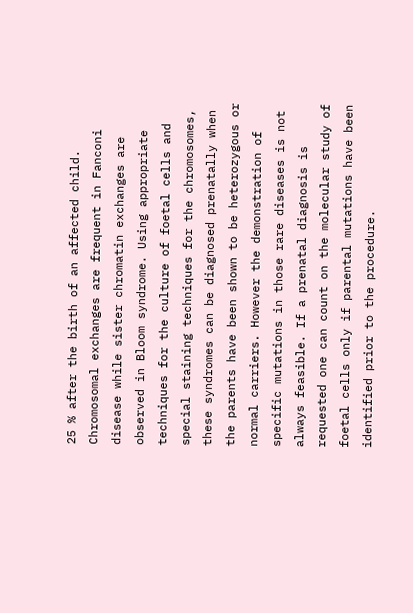25 % after the birth of an affected child. Chromosomal exchanges are frequent in Fanconi disease while sister chromatin exchanges are observed in Bloom syndrome. Using appropriate techniques for the culture of foetal cells and special staining techniques for the chromosomes, these syndromes can be diagnosed prenatally when the parents have been shown to be heterozygous or normal carriers. However the demonstration of specific mutations in those rare diseases is not always feasible. If a prenatal diagnosis is requested one can count on the molecular study of foetal cells only if parental mutations have been identified prior to the procedure.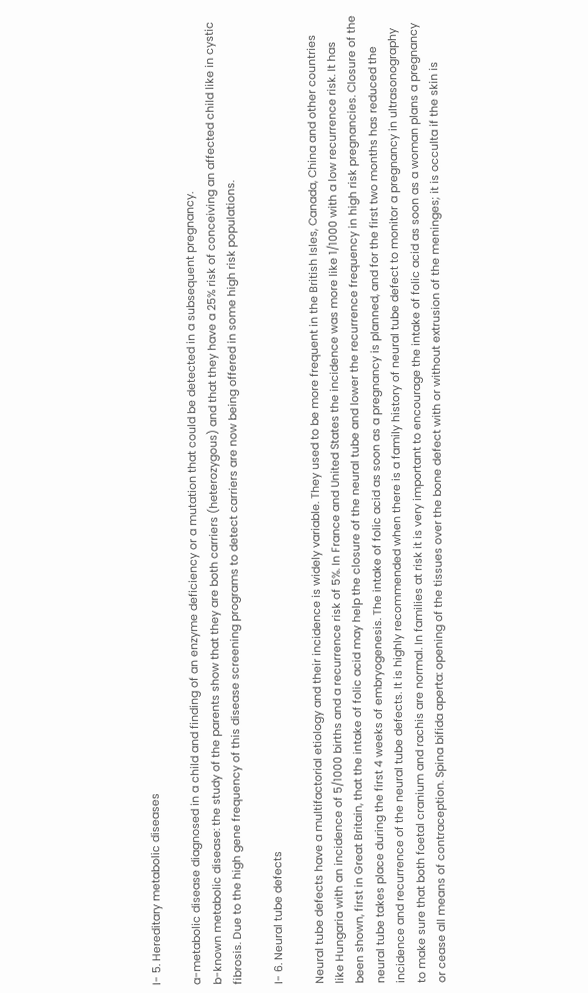I- 5. Hereditary metabolic diseases

a-metabolic disease diagnosed in a child and finding of an enzyme deficiency or a mutation that could be detected in a subsequent pregnancy.
b-known metabolic disease: the study of the parents show that they are both carriers (heterozygous) and that they have a 25% risk of conceiving an affected child like in cystic fibrosis. Due to the high gene frequency of this disease screening programs to detect carriers are now being offered in some high risk populations.

I- 6. Neural tube defects

Neural tube defects have a multifactorial etiology and their incidence is widely variable. They used to be more frequent in the British Isles, Canada, China and other countries like Hungaria with an incidence of 5/1000 births and a recurrence risk of 5%. In France and United States the incidence was more like 1/1000 with a low recurrence risk. It has been shown, first in Great Britain, that the intake of folic acid may help the closure of the neural tube and lower the recurrence frequency in high risk pregnancies. Closure of the neural tube takes place during the first 4 weeks of embryogenesis. The intake of folic acid as soon as a pregnancy is planned, and for the first two months has reduced the incidence and recurrence of the neural tube defects. It is highly recommended when there is a family history of neural tube defect to monitor a pregnancy in ultrasonography to make sure that both foetal cranium and rachis are normal. In families at risk it is very important to encourage the intake of folic acid as soon as a woman plans a pregnancy or cease all means of contraception. Spina bifida aperta: opening of the tissues over the bone defect with or without extrusion of the meninges; it is occulta if the skin is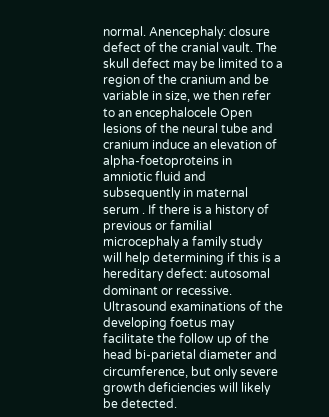normal. Anencephaly: closure defect of the cranial vault. The skull defect may be limited to a region of the cranium and be variable in size, we then refer to an encephalocele Open lesions of the neural tube and cranium induce an elevation of alpha-foetoproteins in amniotic fluid and subsequently in maternal serum . If there is a history of previous or familial microcephaly a family study will help determining if this is a hereditary defect: autosomal dominant or recessive. Ultrasound examinations of the developing foetus may facilitate the follow up of the head bi-parietal diameter and circumference, but only severe growth deficiencies will likely be detected.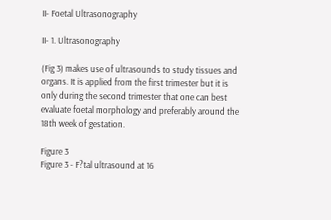II- Foetal Ultrasonography

II- 1. Ultrasonography

(Fig 3) makes use of ultrasounds to study tissues and organs. It is applied from the first trimester but it is only during the second trimester that one can best evaluate foetal morphology and preferably around the 18th week of gestation.

Figure 3
Figure 3 - F?tal ultrasound at 16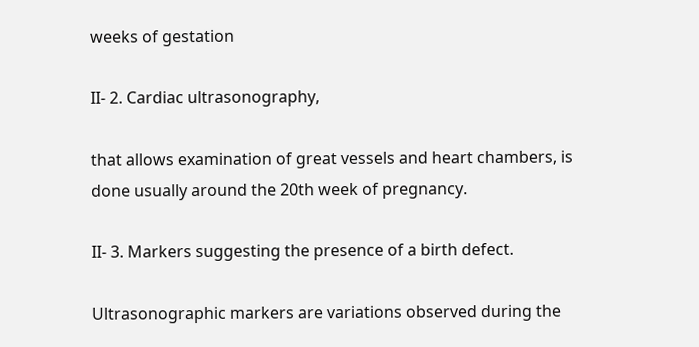weeks of gestation

II- 2. Cardiac ultrasonography,

that allows examination of great vessels and heart chambers, is done usually around the 20th week of pregnancy.

II- 3. Markers suggesting the presence of a birth defect.

Ultrasonographic markers are variations observed during the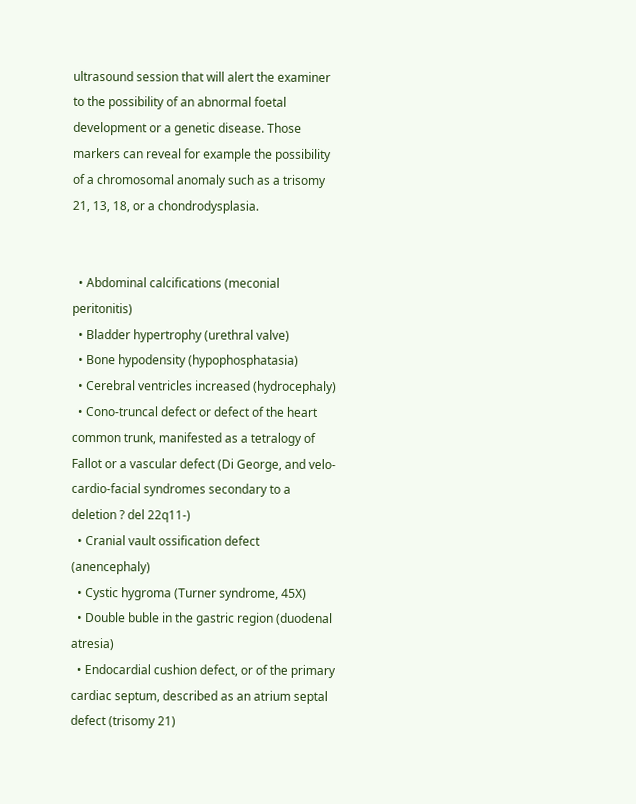ultrasound session that will alert the examiner to the possibility of an abnormal foetal development or a genetic disease. Those markers can reveal for example the possibility of a chromosomal anomaly such as a trisomy 21, 13, 18, or a chondrodysplasia.


  • Abdominal calcifications (meconial peritonitis)
  • Bladder hypertrophy (urethral valve)
  • Bone hypodensity (hypophosphatasia)
  • Cerebral ventricles increased (hydrocephaly)
  • Cono-truncal defect or defect of the heart common trunk, manifested as a tetralogy of Fallot or a vascular defect (Di George, and velo-cardio-facial syndromes secondary to a deletion ? del 22q11-)
  • Cranial vault ossification defect (anencephaly)
  • Cystic hygroma (Turner syndrome, 45X)
  • Double buble in the gastric region (duodenal atresia)
  • Endocardial cushion defect, or of the primary cardiac septum, described as an atrium septal defect (trisomy 21)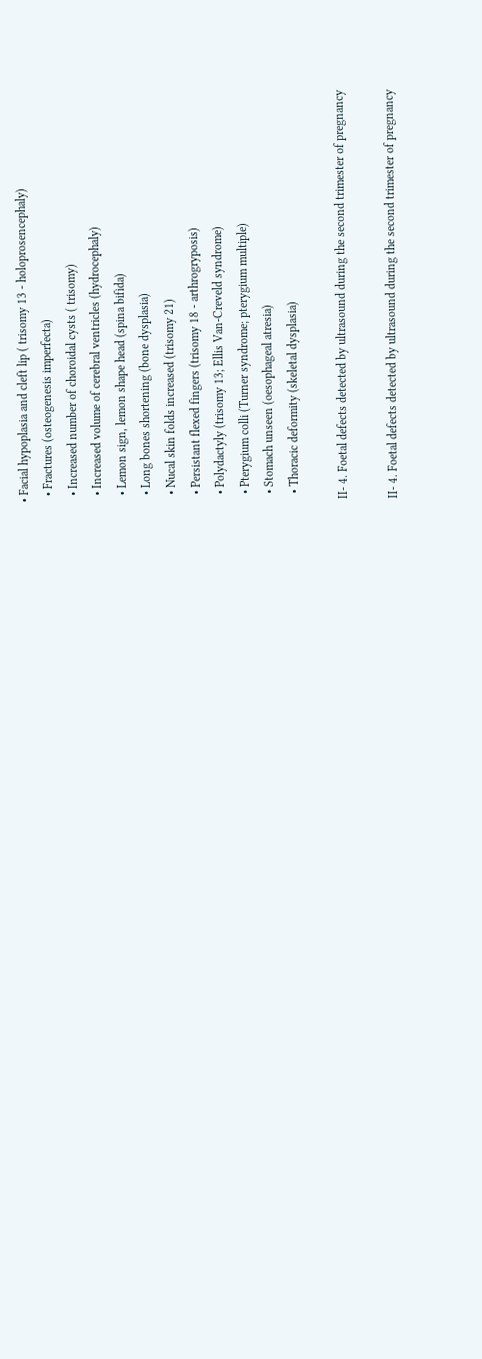• Facial hypoplasia and cleft lip ( trisomy 13 - holoprosencephaly)
  • Fractures (osteogenesis imperfecta)
  • Increased number of choroidal cysts ( trisomy)
  • Increased volume of cerebral ventricles (hydrocephaly)
  • Lemon sign, lemon shape head (spina bifida)
  • Long bones shortening (bone dysplasia)
  • Nucal skin folds increased (trisomy 21)
  • Persistant flexed fingers (trisomy 18 - arthrogryposis)
  • Polydactyly (trisomy 13; Ellis Van-Creveld syndrome)
  • Pterygium colli (Turner syndrome; pterygium multiple)
  • Stomach unseen (oesophageal atresia)
  • Thoracic deformity (skeletal dysplasia)

II- 4. Foetal defects detected by ultrasound during the second trimester of pregnancy

II- 4. Foetal defects detected by ultrasound during the second trimester of pregnancy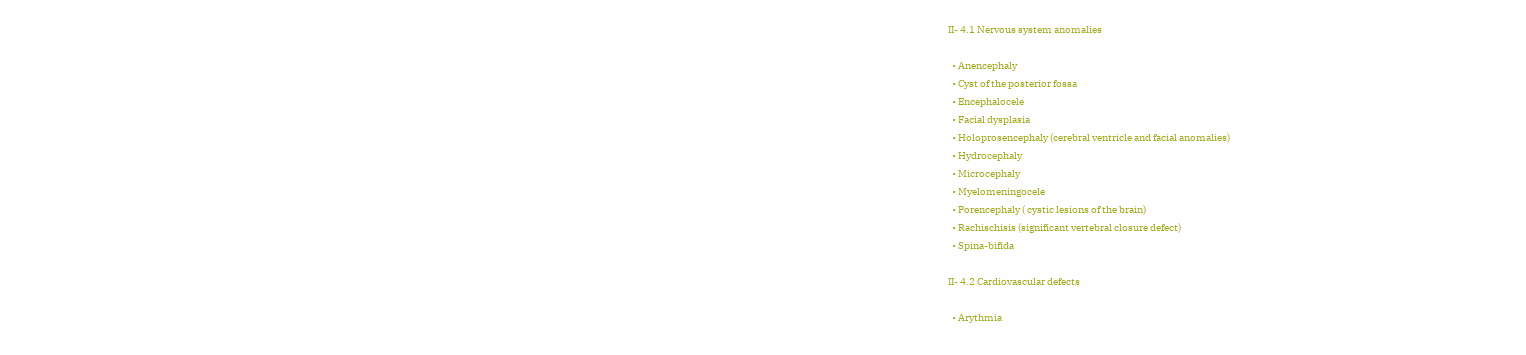II- 4.1 Nervous system anomalies

  • Anencephaly
  • Cyst of the posterior fossa
  • Encephalocele
  • Facial dysplasia
  • Holoprosencephaly (cerebral ventricle and facial anomalies)
  • Hydrocephaly
  • Microcephaly
  • Myelomeningocele
  • Porencephaly ( cystic lesions of the brain)
  • Rachischisis (significant vertebral closure defect)
  • Spina-bifida

II- 4.2 Cardiovascular defects

  • Arythmia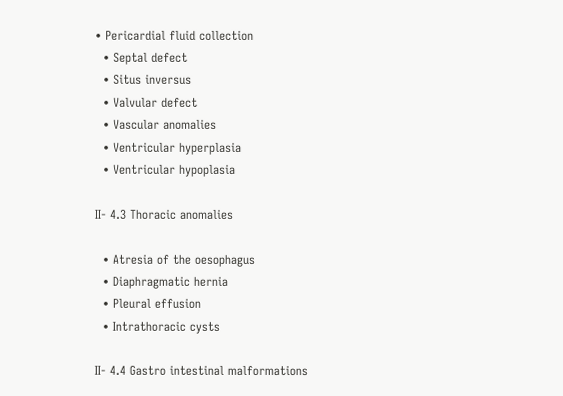• Pericardial fluid collection
  • Septal defect
  • Situs inversus
  • Valvular defect
  • Vascular anomalies
  • Ventricular hyperplasia
  • Ventricular hypoplasia

II- 4.3 Thoracic anomalies

  • Atresia of the oesophagus
  • Diaphragmatic hernia
  • Pleural effusion
  • Intrathoracic cysts

II- 4.4 Gastro intestinal malformations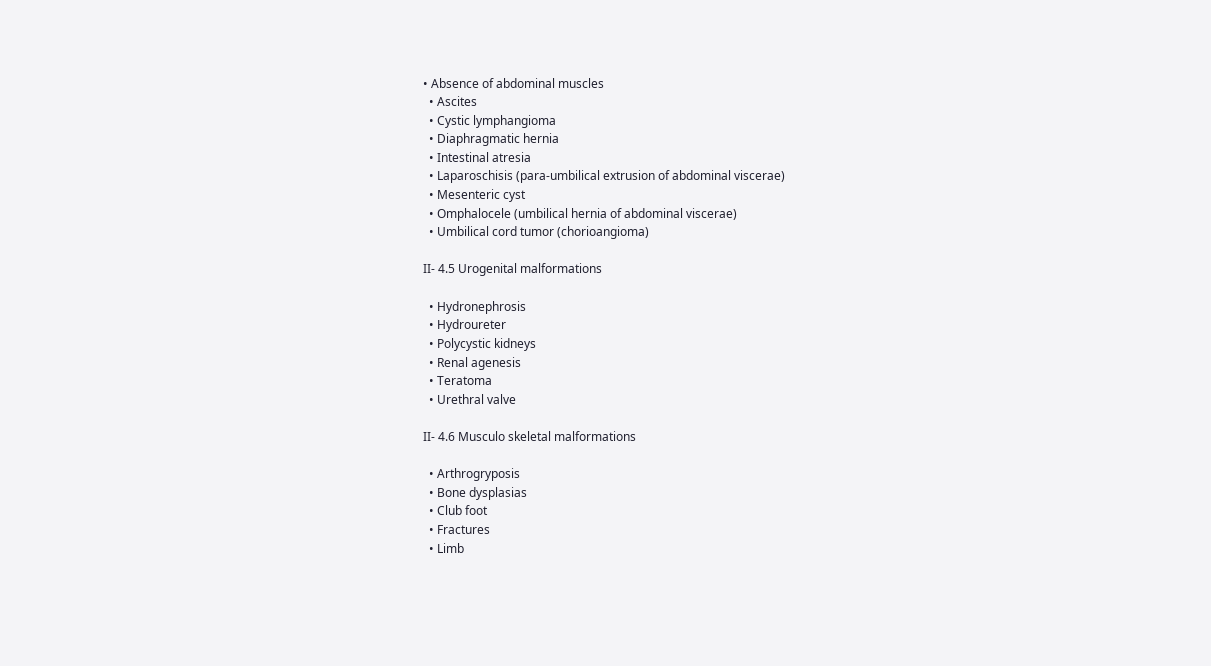• Absence of abdominal muscles
  • Ascites
  • Cystic lymphangioma
  • Diaphragmatic hernia
  • Intestinal atresia
  • Laparoschisis (para-umbilical extrusion of abdominal viscerae)
  • Mesenteric cyst
  • Omphalocele (umbilical hernia of abdominal viscerae)
  • Umbilical cord tumor (chorioangioma)

II- 4.5 Urogenital malformations

  • Hydronephrosis
  • Hydroureter
  • Polycystic kidneys
  • Renal agenesis
  • Teratoma
  • Urethral valve

II- 4.6 Musculo skeletal malformations

  • Arthrogryposis
  • Bone dysplasias
  • Club foot
  • Fractures
  • Limb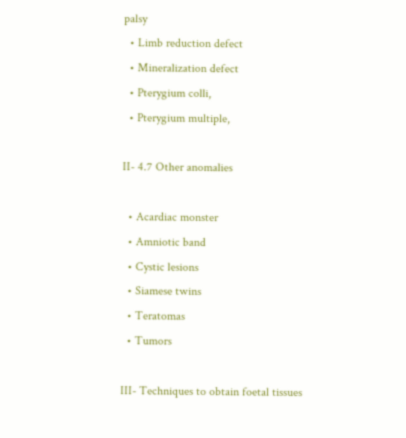palsy
  • Limb reduction defect
  • Mineralization defect
  • Pterygium colli,
  • Pterygium multiple,

II- 4.7 Other anomalies

  • Acardiac monster
  • Amniotic band
  • Cystic lesions
  • Siamese twins
  • Teratomas
  • Tumors

III- Techniques to obtain foetal tissues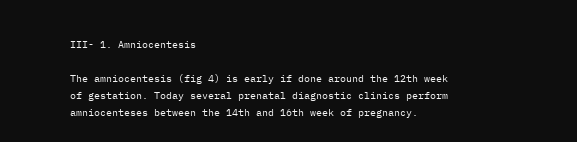III- 1. Amniocentesis

The amniocentesis (fig 4) is early if done around the 12th week of gestation. Today several prenatal diagnostic clinics perform amniocenteses between the 14th and 16th week of pregnancy.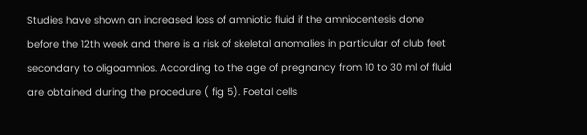Studies have shown an increased loss of amniotic fluid if the amniocentesis done before the 12th week and there is a risk of skeletal anomalies in particular of club feet secondary to oligoamnios. According to the age of pregnancy from 10 to 30 ml of fluid are obtained during the procedure ( fig 5). Foetal cells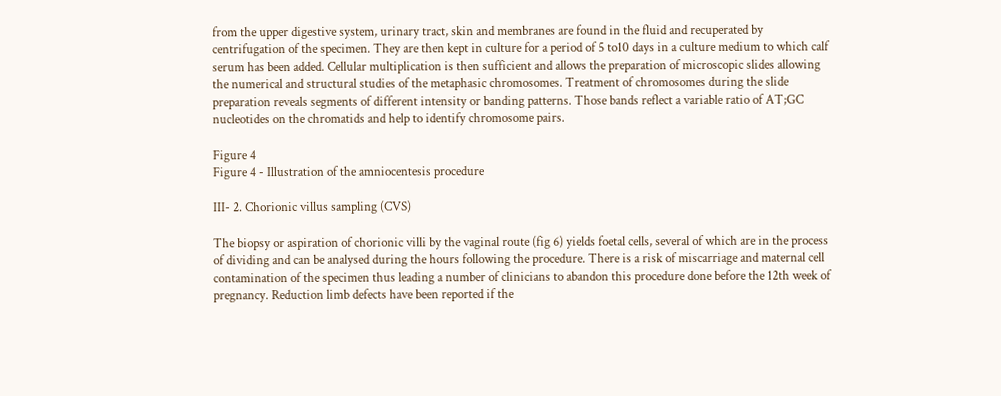from the upper digestive system, urinary tract, skin and membranes are found in the fluid and recuperated by centrifugation of the specimen. They are then kept in culture for a period of 5 to10 days in a culture medium to which calf serum has been added. Cellular multiplication is then sufficient and allows the preparation of microscopic slides allowing the numerical and structural studies of the metaphasic chromosomes. Treatment of chromosomes during the slide preparation reveals segments of different intensity or banding patterns. Those bands reflect a variable ratio of AT;GC nucleotides on the chromatids and help to identify chromosome pairs.

Figure 4
Figure 4 - Illustration of the amniocentesis procedure

III- 2. Chorionic villus sampling (CVS)

The biopsy or aspiration of chorionic villi by the vaginal route (fig 6) yields foetal cells, several of which are in the process of dividing and can be analysed during the hours following the procedure. There is a risk of miscarriage and maternal cell contamination of the specimen thus leading a number of clinicians to abandon this procedure done before the 12th week of pregnancy. Reduction limb defects have been reported if the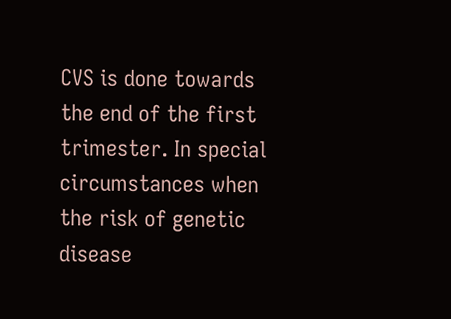CVS is done towards the end of the first trimester. In special circumstances when the risk of genetic disease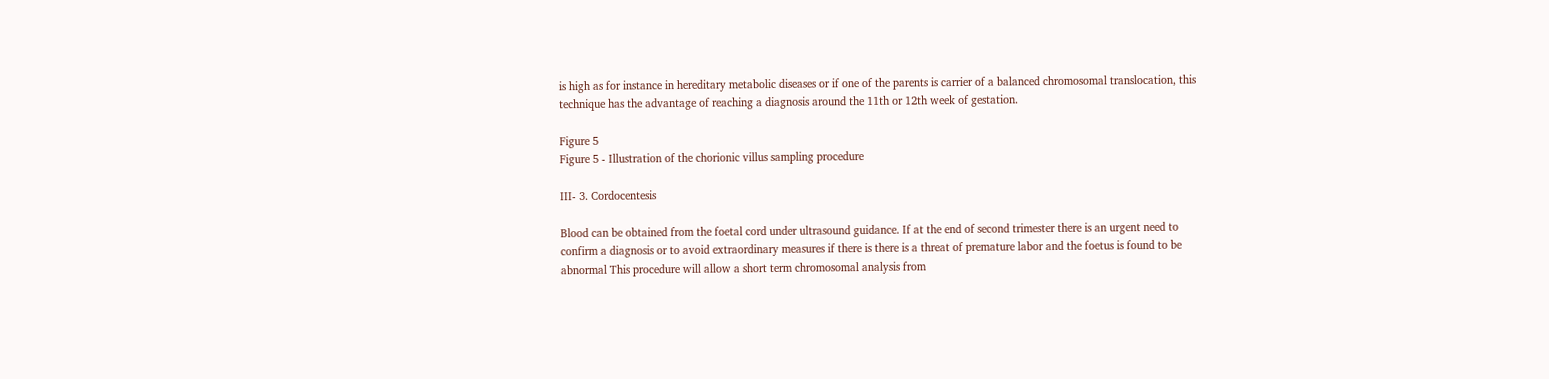is high as for instance in hereditary metabolic diseases or if one of the parents is carrier of a balanced chromosomal translocation, this technique has the advantage of reaching a diagnosis around the 11th or 12th week of gestation.

Figure 5
Figure 5 - Illustration of the chorionic villus sampling procedure

III- 3. Cordocentesis

Blood can be obtained from the foetal cord under ultrasound guidance. If at the end of second trimester there is an urgent need to confirm a diagnosis or to avoid extraordinary measures if there is there is a threat of premature labor and the foetus is found to be abnormal This procedure will allow a short term chromosomal analysis from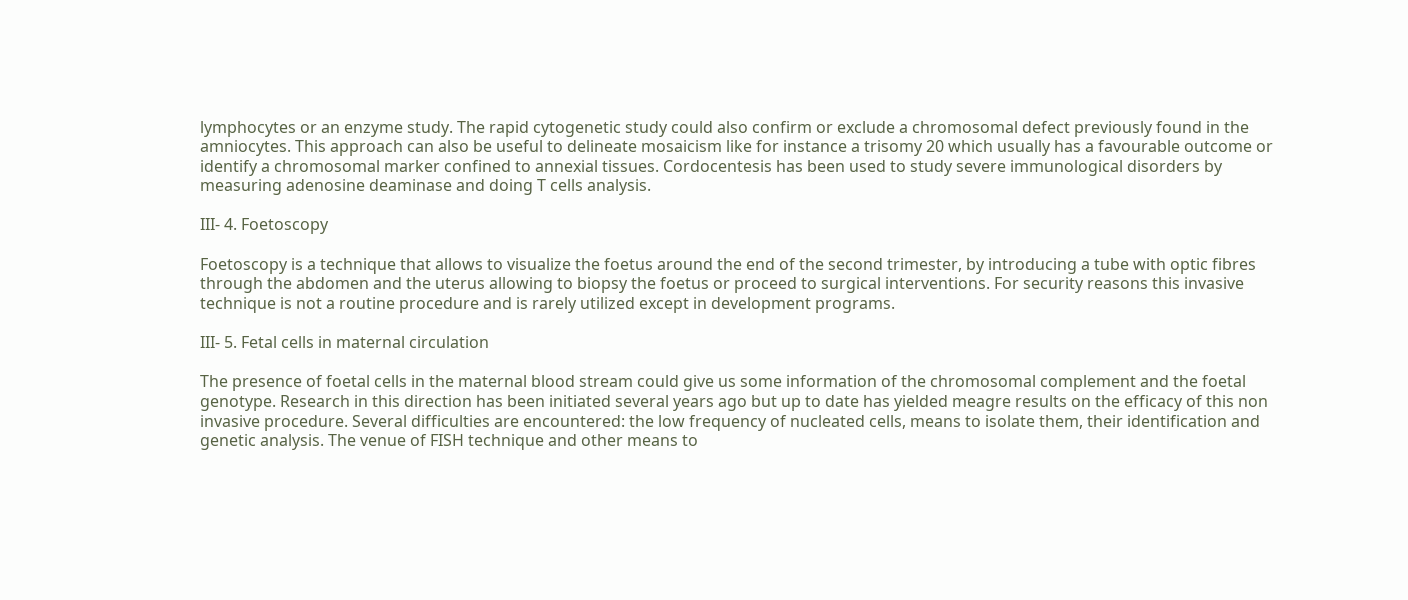lymphocytes or an enzyme study. The rapid cytogenetic study could also confirm or exclude a chromosomal defect previously found in the amniocytes. This approach can also be useful to delineate mosaicism like for instance a trisomy 20 which usually has a favourable outcome or identify a chromosomal marker confined to annexial tissues. Cordocentesis has been used to study severe immunological disorders by measuring adenosine deaminase and doing T cells analysis.

III- 4. Foetoscopy

Foetoscopy is a technique that allows to visualize the foetus around the end of the second trimester, by introducing a tube with optic fibres through the abdomen and the uterus allowing to biopsy the foetus or proceed to surgical interventions. For security reasons this invasive technique is not a routine procedure and is rarely utilized except in development programs.

III- 5. Fetal cells in maternal circulation

The presence of foetal cells in the maternal blood stream could give us some information of the chromosomal complement and the foetal genotype. Research in this direction has been initiated several years ago but up to date has yielded meagre results on the efficacy of this non invasive procedure. Several difficulties are encountered: the low frequency of nucleated cells, means to isolate them, their identification and genetic analysis. The venue of FISH technique and other means to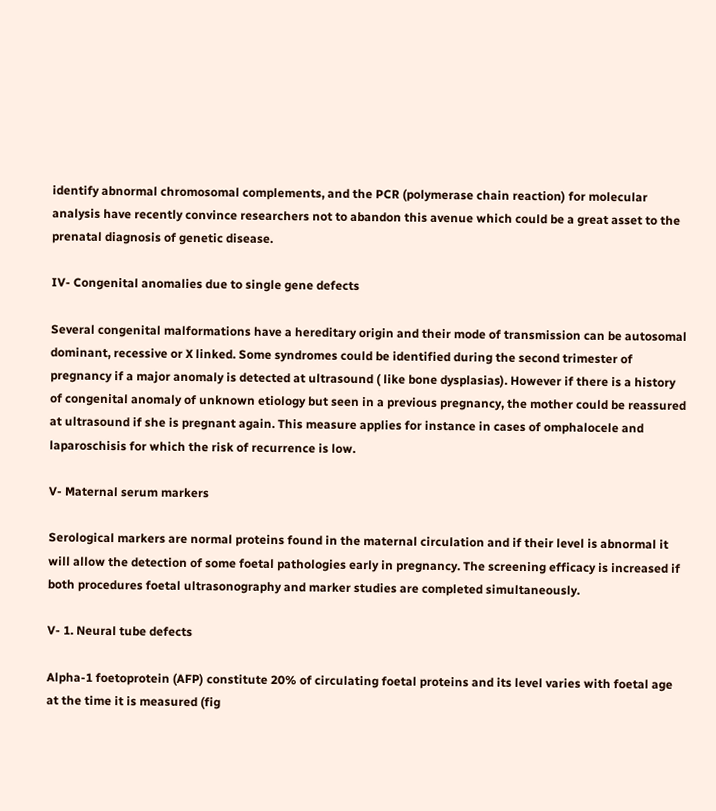identify abnormal chromosomal complements, and the PCR (polymerase chain reaction) for molecular analysis have recently convince researchers not to abandon this avenue which could be a great asset to the prenatal diagnosis of genetic disease.

IV- Congenital anomalies due to single gene defects

Several congenital malformations have a hereditary origin and their mode of transmission can be autosomal dominant, recessive or X linked. Some syndromes could be identified during the second trimester of pregnancy if a major anomaly is detected at ultrasound ( like bone dysplasias). However if there is a history of congenital anomaly of unknown etiology but seen in a previous pregnancy, the mother could be reassured at ultrasound if she is pregnant again. This measure applies for instance in cases of omphalocele and laparoschisis for which the risk of recurrence is low.

V- Maternal serum markers

Serological markers are normal proteins found in the maternal circulation and if their level is abnormal it will allow the detection of some foetal pathologies early in pregnancy. The screening efficacy is increased if both procedures foetal ultrasonography and marker studies are completed simultaneously.

V- 1. Neural tube defects

Alpha-1 foetoprotein (AFP) constitute 20% of circulating foetal proteins and its level varies with foetal age at the time it is measured (fig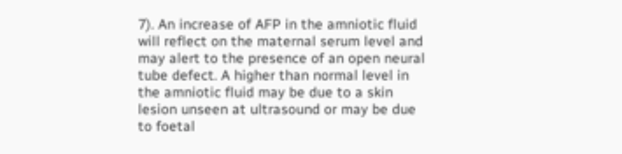7). An increase of AFP in the amniotic fluid will reflect on the maternal serum level and may alert to the presence of an open neural tube defect. A higher than normal level in the amniotic fluid may be due to a skin lesion unseen at ultrasound or may be due to foetal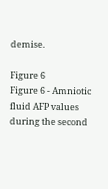demise.

Figure 6
Figure 6 - Amniotic fluid AFP values during the second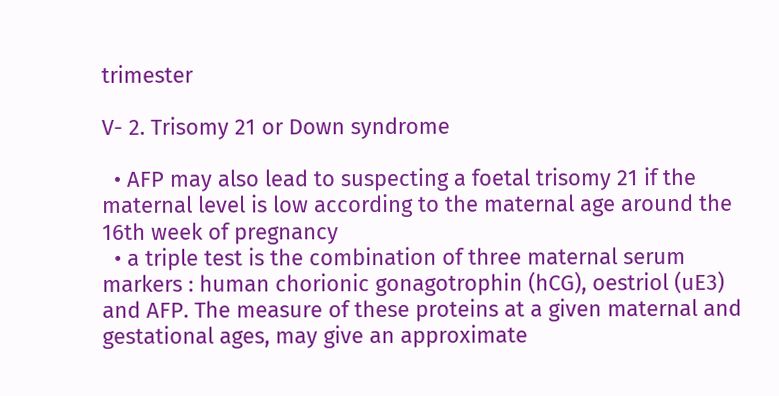trimester

V- 2. Trisomy 21 or Down syndrome

  • AFP may also lead to suspecting a foetal trisomy 21 if the maternal level is low according to the maternal age around the 16th week of pregnancy
  • a triple test is the combination of three maternal serum markers : human chorionic gonagotrophin (hCG), oestriol (uE3) and AFP. The measure of these proteins at a given maternal and gestational ages, may give an approximate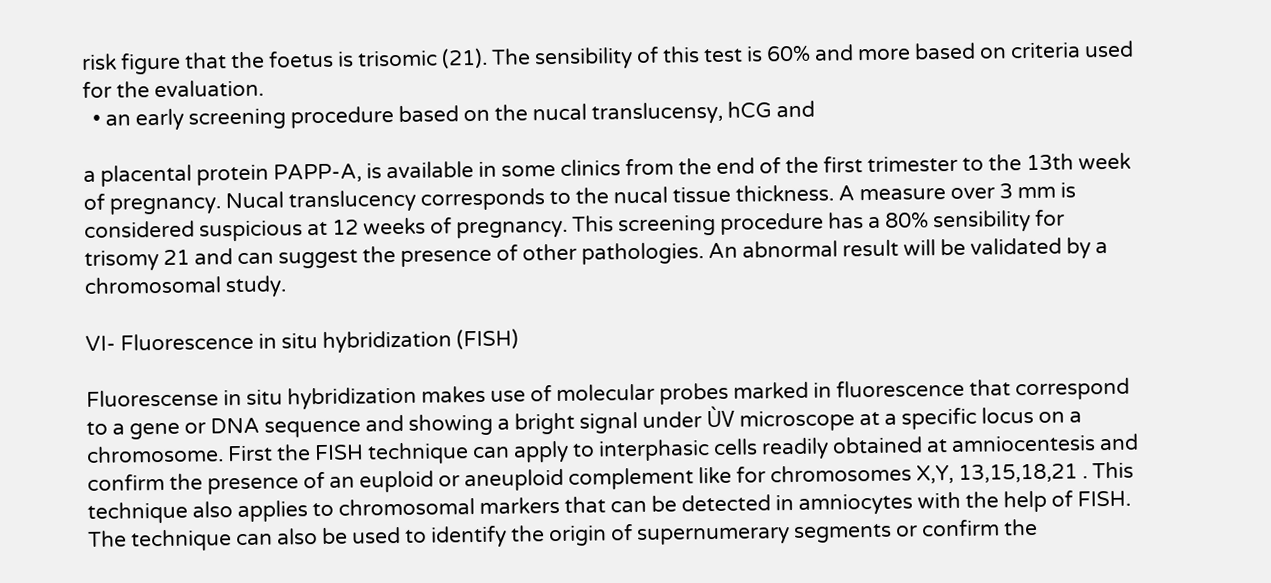risk figure that the foetus is trisomic (21). The sensibility of this test is 60% and more based on criteria used for the evaluation.
  • an early screening procedure based on the nucal translucensy, hCG and

a placental protein PAPP-A, is available in some clinics from the end of the first trimester to the 13th week of pregnancy. Nucal translucency corresponds to the nucal tissue thickness. A measure over 3 mm is considered suspicious at 12 weeks of pregnancy. This screening procedure has a 80% sensibility for trisomy 21 and can suggest the presence of other pathologies. An abnormal result will be validated by a chromosomal study.

VI- Fluorescence in situ hybridization (FISH)

Fluorescense in situ hybridization makes use of molecular probes marked in fluorescence that correspond to a gene or DNA sequence and showing a bright signal under ÙV microscope at a specific locus on a chromosome. First the FISH technique can apply to interphasic cells readily obtained at amniocentesis and confirm the presence of an euploid or aneuploid complement like for chromosomes X,Y, 13,15,18,21 . This technique also applies to chromosomal markers that can be detected in amniocytes with the help of FISH. The technique can also be used to identify the origin of supernumerary segments or confirm the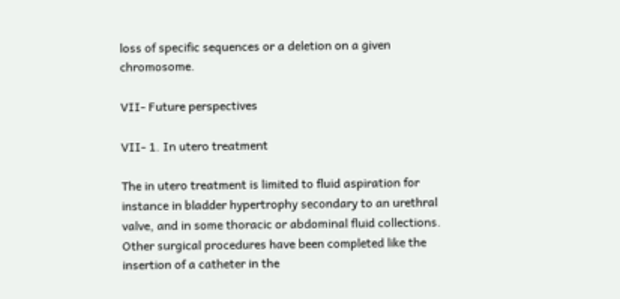loss of specific sequences or a deletion on a given chromosome.

VII- Future perspectives

VII- 1. In utero treatment

The in utero treatment is limited to fluid aspiration for instance in bladder hypertrophy secondary to an urethral valve, and in some thoracic or abdominal fluid collections. Other surgical procedures have been completed like the insertion of a catheter in the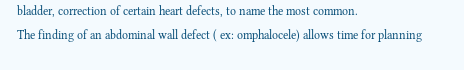bladder, correction of certain heart defects, to name the most common.
The finding of an abdominal wall defect ( ex: omphalocele) allows time for planning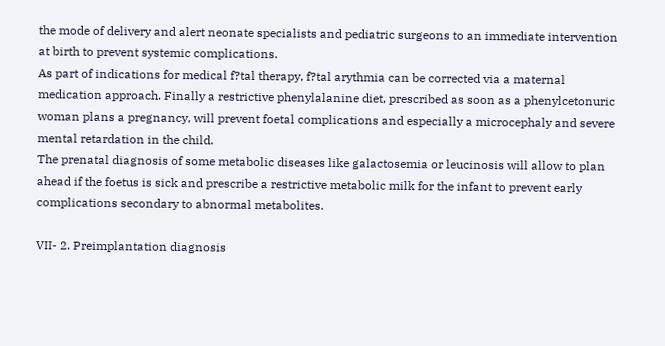the mode of delivery and alert neonate specialists and pediatric surgeons to an immediate intervention at birth to prevent systemic complications.
As part of indications for medical f?tal therapy, f?tal arythmia can be corrected via a maternal medication approach. Finally a restrictive phenylalanine diet, prescribed as soon as a phenylcetonuric woman plans a pregnancy, will prevent foetal complications and especially a microcephaly and severe mental retardation in the child.
The prenatal diagnosis of some metabolic diseases like galactosemia or leucinosis will allow to plan ahead if the foetus is sick and prescribe a restrictive metabolic milk for the infant to prevent early complications secondary to abnormal metabolites.

VII- 2. Preimplantation diagnosis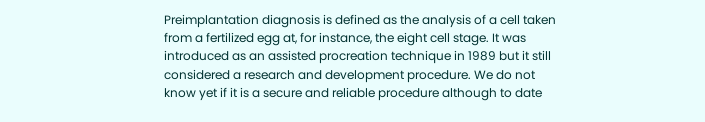Preimplantation diagnosis is defined as the analysis of a cell taken from a fertilized egg at, for instance, the eight cell stage. It was introduced as an assisted procreation technique in 1989 but it still considered a research and development procedure. We do not know yet if it is a secure and reliable procedure although to date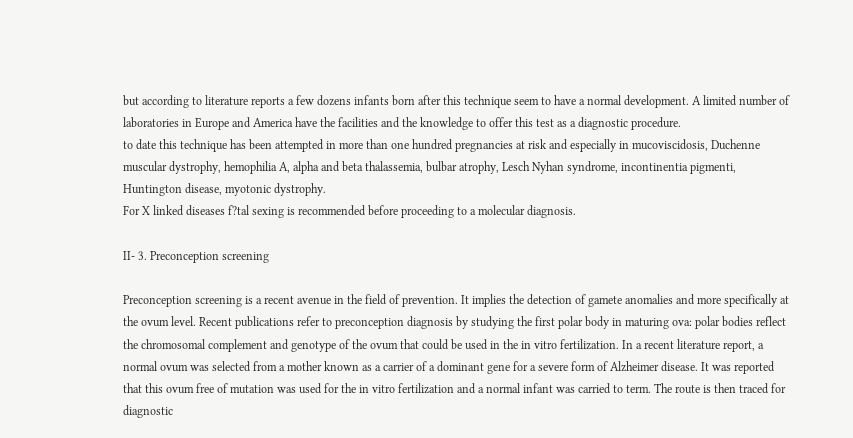but according to literature reports a few dozens infants born after this technique seem to have a normal development. A limited number of laboratories in Europe and America have the facilities and the knowledge to offer this test as a diagnostic procedure.
to date this technique has been attempted in more than one hundred pregnancies at risk and especially in mucoviscidosis, Duchenne muscular dystrophy, hemophilia A, alpha and beta thalassemia, bulbar atrophy, Lesch Nyhan syndrome, incontinentia pigmenti, Huntington disease, myotonic dystrophy.
For X linked diseases f?tal sexing is recommended before proceeding to a molecular diagnosis.

II- 3. Preconception screening

Preconception screening is a recent avenue in the field of prevention. It implies the detection of gamete anomalies and more specifically at the ovum level. Recent publications refer to preconception diagnosis by studying the first polar body in maturing ova: polar bodies reflect the chromosomal complement and genotype of the ovum that could be used in the in vitro fertilization. In a recent literature report, a normal ovum was selected from a mother known as a carrier of a dominant gene for a severe form of Alzheimer disease. It was reported that this ovum free of mutation was used for the in vitro fertilization and a normal infant was carried to term. The route is then traced for diagnostic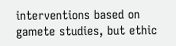interventions based on gamete studies, but ethic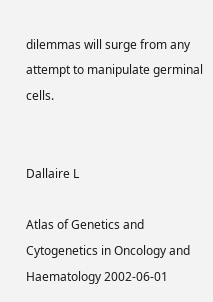dilemmas will surge from any attempt to manipulate germinal cells.


Dallaire L

Atlas of Genetics and Cytogenetics in Oncology and Haematology 2002-06-01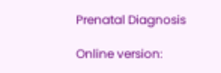Prenatal Diagnosis

Online version: